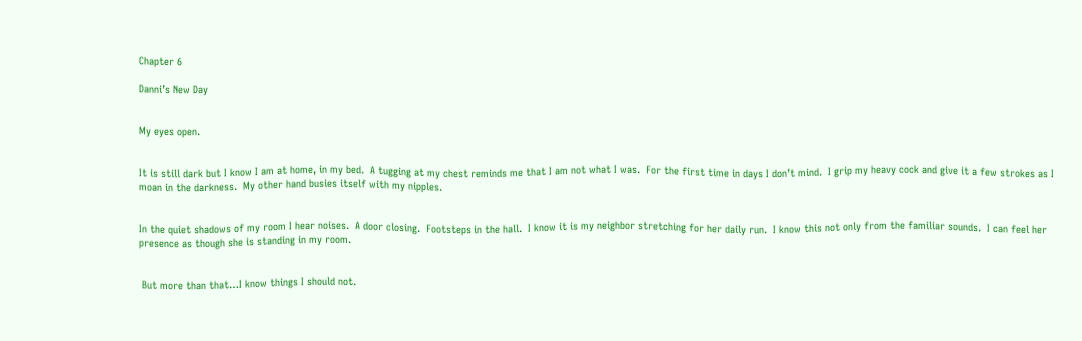Chapter 6

Danni’s New Day


My eyes open.


It is still dark but I know I am at home, in my bed.  A tugging at my chest reminds me that I am not what I was.  For the first time in days I don’t mind.  I grip my heavy cock and give it a few strokes as I moan in the darkness.  My other hand busies itself with my nipples.


In the quiet shadows of my room I hear noises.  A door closing.  Footsteps in the hall.  I know it is my neighbor stretching for her daily run.  I know this not only from the familiar sounds.  I can feel her presence as though she is standing in my room.


 But more than that…I know things I should not.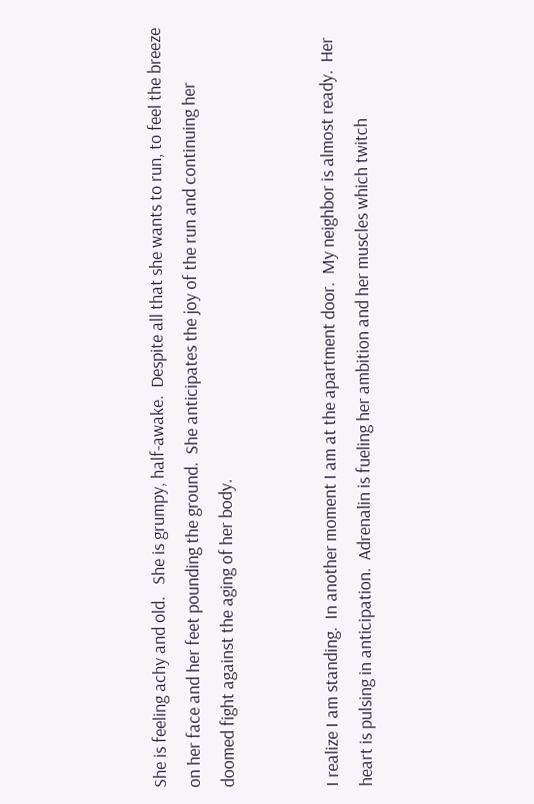She is feeling achy and old.   She is grumpy, half-awake.  Despite all that she wants to run, to feel the breeze on her face and her feet pounding the ground.  She anticipates the joy of the run and continuing her doomed fight against the aging of her body.


I realize I am standing.  In another moment I am at the apartment door.  My neighbor is almost ready.  Her heart is pulsing in anticipation.  Adrenalin is fueling her ambition and her muscles which twitch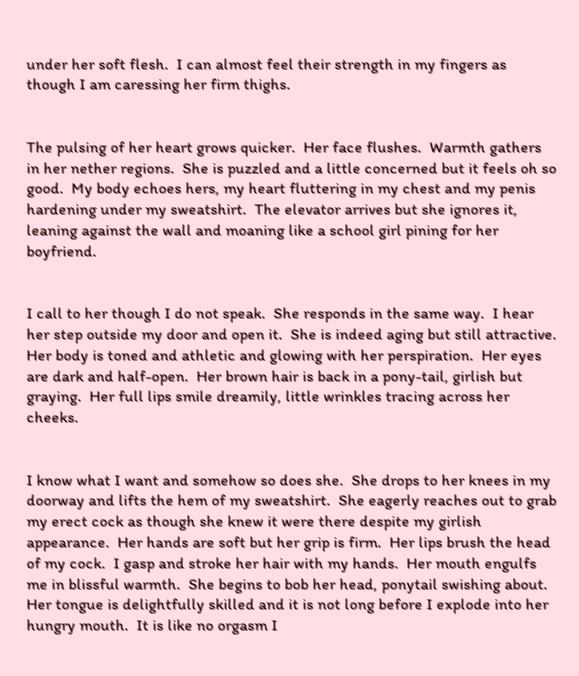under her soft flesh.  I can almost feel their strength in my fingers as though I am caressing her firm thighs.


The pulsing of her heart grows quicker.  Her face flushes.  Warmth gathers in her nether regions.  She is puzzled and a little concerned but it feels oh so good.  My body echoes hers, my heart fluttering in my chest and my penis hardening under my sweatshirt.  The elevator arrives but she ignores it, leaning against the wall and moaning like a school girl pining for her boyfriend.


I call to her though I do not speak.  She responds in the same way.  I hear her step outside my door and open it.  She is indeed aging but still attractive.  Her body is toned and athletic and glowing with her perspiration.  Her eyes are dark and half-open.  Her brown hair is back in a pony-tail, girlish but graying.  Her full lips smile dreamily, little wrinkles tracing across her cheeks.


I know what I want and somehow so does she.  She drops to her knees in my doorway and lifts the hem of my sweatshirt.  She eagerly reaches out to grab my erect cock as though she knew it were there despite my girlish appearance.  Her hands are soft but her grip is firm.  Her lips brush the head of my cock.  I gasp and stroke her hair with my hands.  Her mouth engulfs me in blissful warmth.  She begins to bob her head, ponytail swishing about.  Her tongue is delightfully skilled and it is not long before I explode into her hungry mouth.  It is like no orgasm I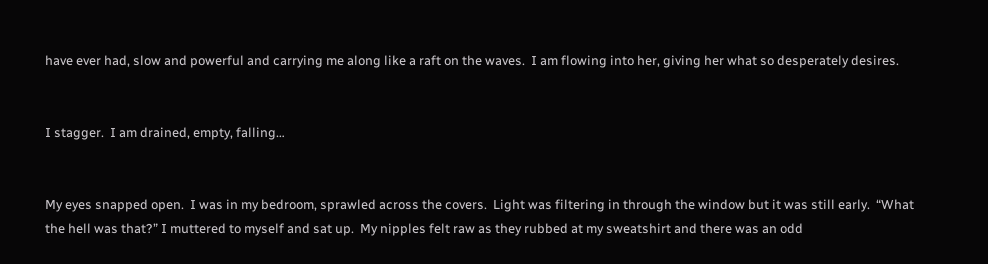have ever had, slow and powerful and carrying me along like a raft on the waves.  I am flowing into her, giving her what so desperately desires.


I stagger.  I am drained, empty, falling…


My eyes snapped open.  I was in my bedroom, sprawled across the covers.  Light was filtering in through the window but it was still early.  “What the hell was that?” I muttered to myself and sat up.  My nipples felt raw as they rubbed at my sweatshirt and there was an odd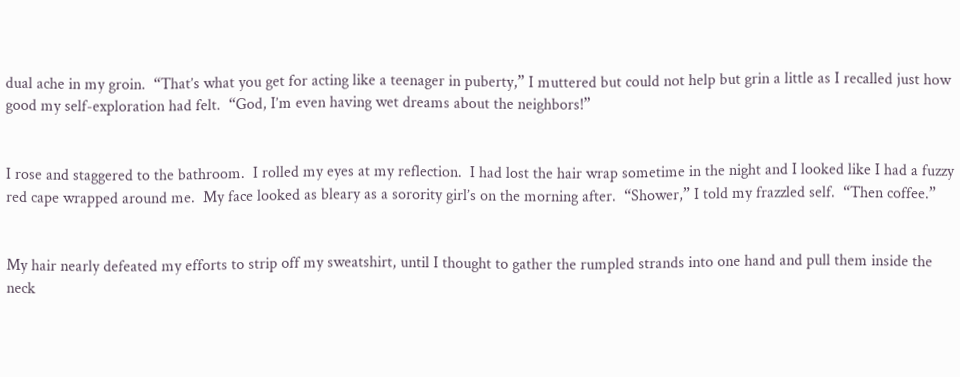dual ache in my groin.  “That’s what you get for acting like a teenager in puberty,” I muttered but could not help but grin a little as I recalled just how good my self-exploration had felt.  “God, I’m even having wet dreams about the neighbors!”


I rose and staggered to the bathroom.  I rolled my eyes at my reflection.  I had lost the hair wrap sometime in the night and I looked like I had a fuzzy red cape wrapped around me.  My face looked as bleary as a sorority girl’s on the morning after.  “Shower,” I told my frazzled self.  “Then coffee.”


My hair nearly defeated my efforts to strip off my sweatshirt, until I thought to gather the rumpled strands into one hand and pull them inside the neck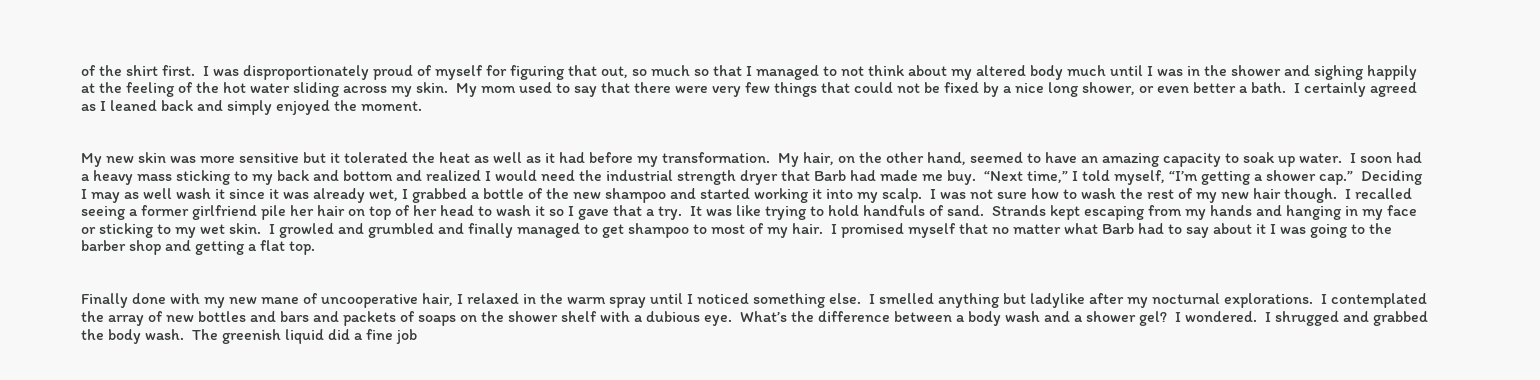of the shirt first.  I was disproportionately proud of myself for figuring that out, so much so that I managed to not think about my altered body much until I was in the shower and sighing happily at the feeling of the hot water sliding across my skin.  My mom used to say that there were very few things that could not be fixed by a nice long shower, or even better a bath.  I certainly agreed as I leaned back and simply enjoyed the moment.


My new skin was more sensitive but it tolerated the heat as well as it had before my transformation.  My hair, on the other hand, seemed to have an amazing capacity to soak up water.  I soon had a heavy mass sticking to my back and bottom and realized I would need the industrial strength dryer that Barb had made me buy.  “Next time,” I told myself, “I’m getting a shower cap.”  Deciding I may as well wash it since it was already wet, I grabbed a bottle of the new shampoo and started working it into my scalp.  I was not sure how to wash the rest of my new hair though.  I recalled seeing a former girlfriend pile her hair on top of her head to wash it so I gave that a try.  It was like trying to hold handfuls of sand.  Strands kept escaping from my hands and hanging in my face or sticking to my wet skin.  I growled and grumbled and finally managed to get shampoo to most of my hair.  I promised myself that no matter what Barb had to say about it I was going to the barber shop and getting a flat top.


Finally done with my new mane of uncooperative hair, I relaxed in the warm spray until I noticed something else.  I smelled anything but ladylike after my nocturnal explorations.  I contemplated the array of new bottles and bars and packets of soaps on the shower shelf with a dubious eye.  What’s the difference between a body wash and a shower gel?  I wondered.  I shrugged and grabbed the body wash.  The greenish liquid did a fine job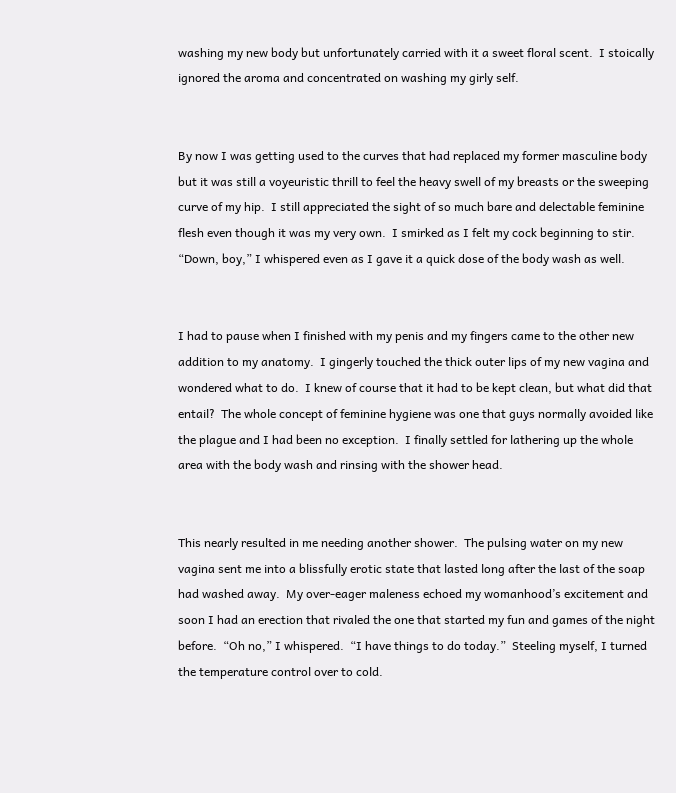washing my new body but unfortunately carried with it a sweet floral scent.  I stoically ignored the aroma and concentrated on washing my girly self.


By now I was getting used to the curves that had replaced my former masculine body but it was still a voyeuristic thrill to feel the heavy swell of my breasts or the sweeping curve of my hip.  I still appreciated the sight of so much bare and delectable feminine flesh even though it was my very own.  I smirked as I felt my cock beginning to stir.   “Down, boy,” I whispered even as I gave it a quick dose of the body wash as well.


I had to pause when I finished with my penis and my fingers came to the other new addition to my anatomy.  I gingerly touched the thick outer lips of my new vagina and wondered what to do.  I knew of course that it had to be kept clean, but what did that entail?  The whole concept of feminine hygiene was one that guys normally avoided like the plague and I had been no exception.  I finally settled for lathering up the whole area with the body wash and rinsing with the shower head.


This nearly resulted in me needing another shower.  The pulsing water on my new vagina sent me into a blissfully erotic state that lasted long after the last of the soap had washed away.  My over-eager maleness echoed my womanhood’s excitement and soon I had an erection that rivaled the one that started my fun and games of the night before.  “Oh no,” I whispered.  “I have things to do today.”  Steeling myself, I turned the temperature control over to cold.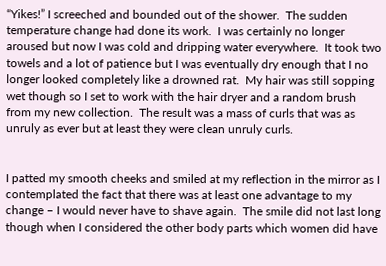“Yikes!” I screeched and bounded out of the shower.  The sudden temperature change had done its work.  I was certainly no longer aroused but now I was cold and dripping water everywhere.  It took two towels and a lot of patience but I was eventually dry enough that I no longer looked completely like a drowned rat.  My hair was still sopping wet though so I set to work with the hair dryer and a random brush from my new collection.  The result was a mass of curls that was as unruly as ever but at least they were clean unruly curls.


I patted my smooth cheeks and smiled at my reflection in the mirror as I contemplated the fact that there was at least one advantage to my change – I would never have to shave again.  The smile did not last long though when I considered the other body parts which women did have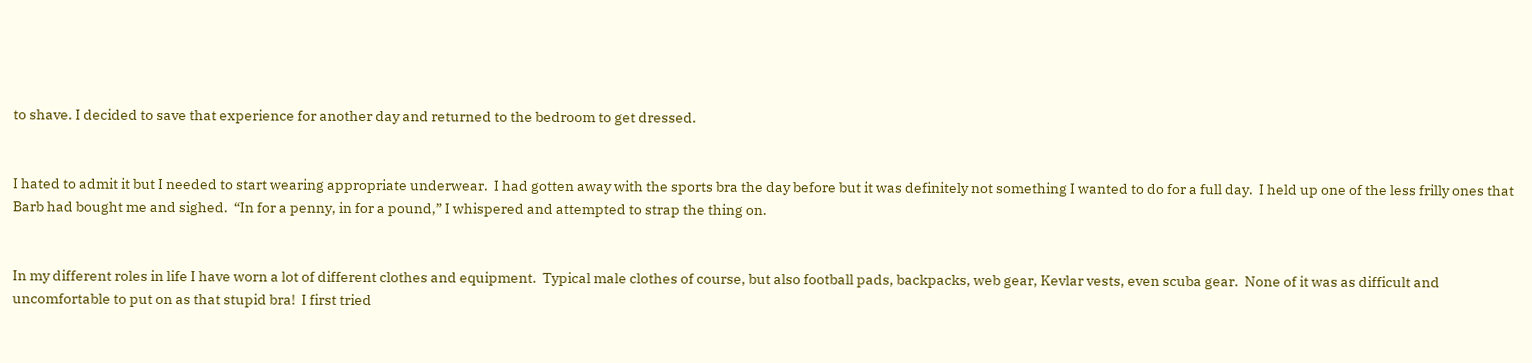to shave. I decided to save that experience for another day and returned to the bedroom to get dressed.


I hated to admit it but I needed to start wearing appropriate underwear.  I had gotten away with the sports bra the day before but it was definitely not something I wanted to do for a full day.  I held up one of the less frilly ones that Barb had bought me and sighed.  “In for a penny, in for a pound,” I whispered and attempted to strap the thing on.


In my different roles in life I have worn a lot of different clothes and equipment.  Typical male clothes of course, but also football pads, backpacks, web gear, Kevlar vests, even scuba gear.  None of it was as difficult and uncomfortable to put on as that stupid bra!  I first tried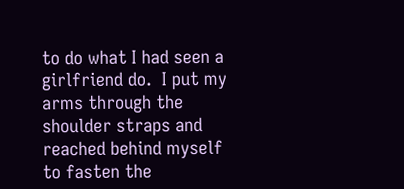to do what I had seen a girlfriend do.  I put my arms through the shoulder straps and reached behind myself to fasten the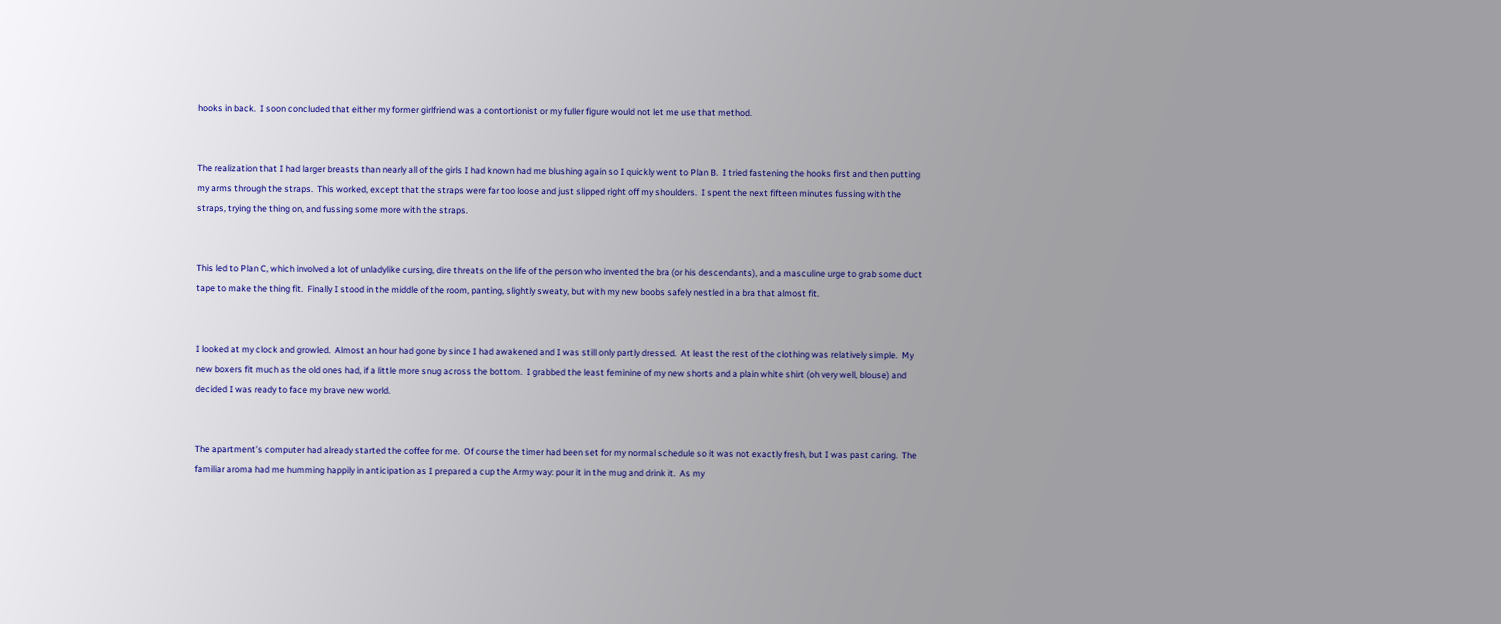hooks in back.  I soon concluded that either my former girlfriend was a contortionist or my fuller figure would not let me use that method.


The realization that I had larger breasts than nearly all of the girls I had known had me blushing again so I quickly went to Plan B.  I tried fastening the hooks first and then putting my arms through the straps.  This worked, except that the straps were far too loose and just slipped right off my shoulders.  I spent the next fifteen minutes fussing with the straps, trying the thing on, and fussing some more with the straps.


This led to Plan C, which involved a lot of unladylike cursing, dire threats on the life of the person who invented the bra (or his descendants), and a masculine urge to grab some duct tape to make the thing fit.  Finally I stood in the middle of the room, panting, slightly sweaty, but with my new boobs safely nestled in a bra that almost fit.


I looked at my clock and growled.  Almost an hour had gone by since I had awakened and I was still only partly dressed.  At least the rest of the clothing was relatively simple.  My new boxers fit much as the old ones had, if a little more snug across the bottom.  I grabbed the least feminine of my new shorts and a plain white shirt (oh very well, blouse) and decided I was ready to face my brave new world.


The apartment’s computer had already started the coffee for me.  Of course the timer had been set for my normal schedule so it was not exactly fresh, but I was past caring.  The familiar aroma had me humming happily in anticipation as I prepared a cup the Army way: pour it in the mug and drink it.  As my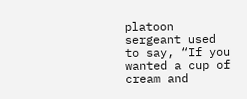platoon sergeant used to say, “If you wanted a cup of cream and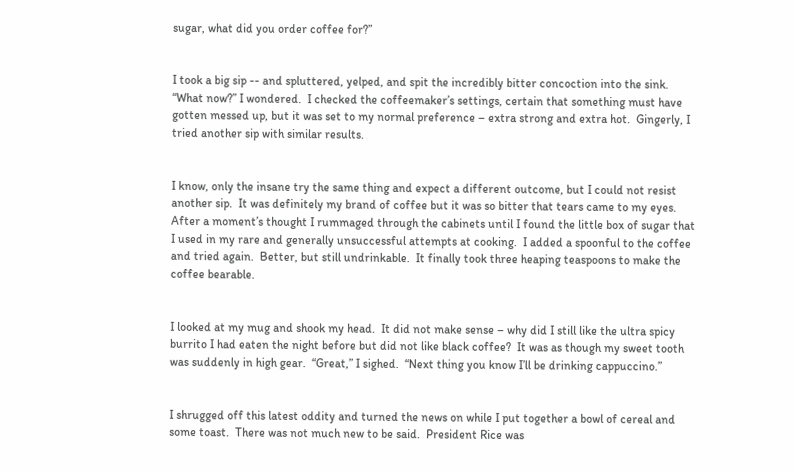sugar, what did you order coffee for?”


I took a big sip -- and spluttered, yelped, and spit the incredibly bitter concoction into the sink.  “What now?” I wondered.  I checked the coffeemaker’s settings, certain that something must have gotten messed up, but it was set to my normal preference – extra strong and extra hot.  Gingerly, I tried another sip with similar results.


I know, only the insane try the same thing and expect a different outcome, but I could not resist another sip.  It was definitely my brand of coffee but it was so bitter that tears came to my eyes.  After a moment’s thought I rummaged through the cabinets until I found the little box of sugar that I used in my rare and generally unsuccessful attempts at cooking.  I added a spoonful to the coffee and tried again.  Better, but still undrinkable.  It finally took three heaping teaspoons to make the coffee bearable.


I looked at my mug and shook my head.  It did not make sense – why did I still like the ultra spicy burrito I had eaten the night before but did not like black coffee?  It was as though my sweet tooth was suddenly in high gear.  “Great,” I sighed.  “Next thing you know I’ll be drinking cappuccino.”


I shrugged off this latest oddity and turned the news on while I put together a bowl of cereal and some toast.  There was not much new to be said.  President Rice was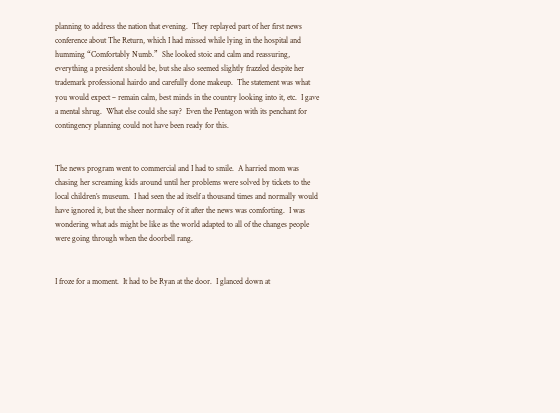planning to address the nation that evening.  They replayed part of her first news conference about The Return, which I had missed while lying in the hospital and humming “Comfortably Numb.”  She looked stoic and calm and reassuring, everything a president should be, but she also seemed slightly frazzled despite her trademark professional hairdo and carefully done makeup.  The statement was what you would expect – remain calm, best minds in the country looking into it, etc.  I gave a mental shrug.  What else could she say?  Even the Pentagon with its penchant for contingency planning could not have been ready for this.


The news program went to commercial and I had to smile.  A harried mom was chasing her screaming kids around until her problems were solved by tickets to the local children’s museum.  I had seen the ad itself a thousand times and normally would have ignored it, but the sheer normalcy of it after the news was comforting.  I was wondering what ads might be like as the world adapted to all of the changes people were going through when the doorbell rang.


I froze for a moment.  It had to be Ryan at the door.  I glanced down at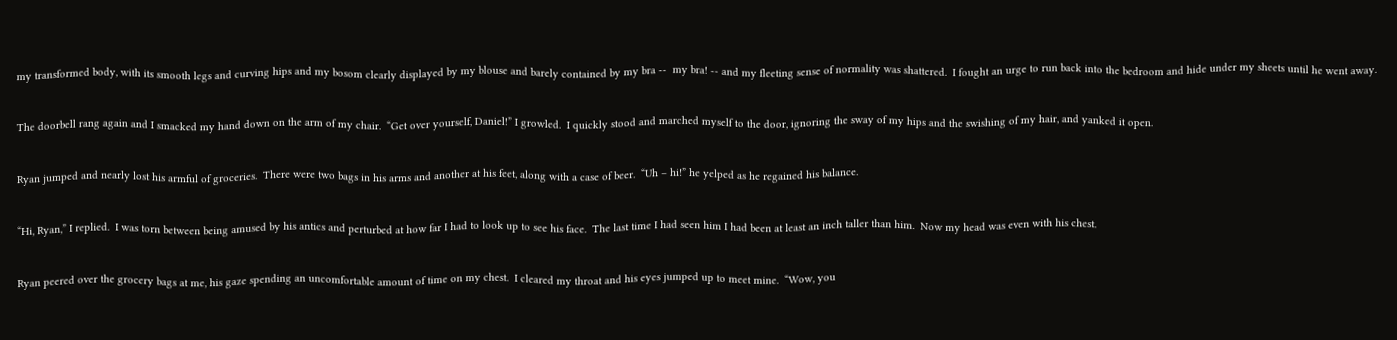my transformed body, with its smooth legs and curving hips and my bosom clearly displayed by my blouse and barely contained by my bra --  my bra! -- and my fleeting sense of normality was shattered.  I fought an urge to run back into the bedroom and hide under my sheets until he went away.


The doorbell rang again and I smacked my hand down on the arm of my chair.  “Get over yourself, Daniel!” I growled.  I quickly stood and marched myself to the door, ignoring the sway of my hips and the swishing of my hair, and yanked it open.


Ryan jumped and nearly lost his armful of groceries.  There were two bags in his arms and another at his feet, along with a case of beer.  “Uh – hi!” he yelped as he regained his balance.


“Hi, Ryan,” I replied.  I was torn between being amused by his antics and perturbed at how far I had to look up to see his face.  The last time I had seen him I had been at least an inch taller than him.  Now my head was even with his chest.


Ryan peered over the grocery bags at me, his gaze spending an uncomfortable amount of time on my chest.  I cleared my throat and his eyes jumped up to meet mine.  “Wow, you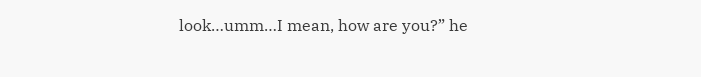look…umm…I mean, how are you?” he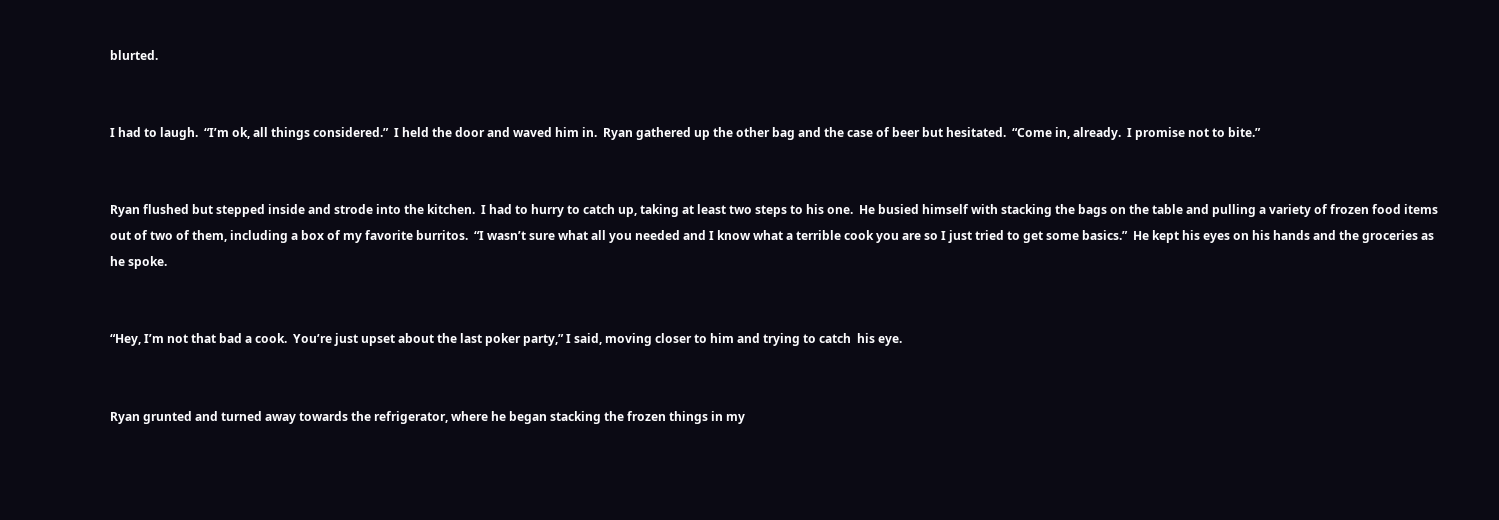blurted.


I had to laugh.  “I’m ok, all things considered.”  I held the door and waved him in.  Ryan gathered up the other bag and the case of beer but hesitated.  “Come in, already.  I promise not to bite.”


Ryan flushed but stepped inside and strode into the kitchen.  I had to hurry to catch up, taking at least two steps to his one.  He busied himself with stacking the bags on the table and pulling a variety of frozen food items out of two of them, including a box of my favorite burritos.  “I wasn’t sure what all you needed and I know what a terrible cook you are so I just tried to get some basics.”  He kept his eyes on his hands and the groceries as he spoke.


“Hey, I’m not that bad a cook.  You’re just upset about the last poker party,” I said, moving closer to him and trying to catch  his eye.


Ryan grunted and turned away towards the refrigerator, where he began stacking the frozen things in my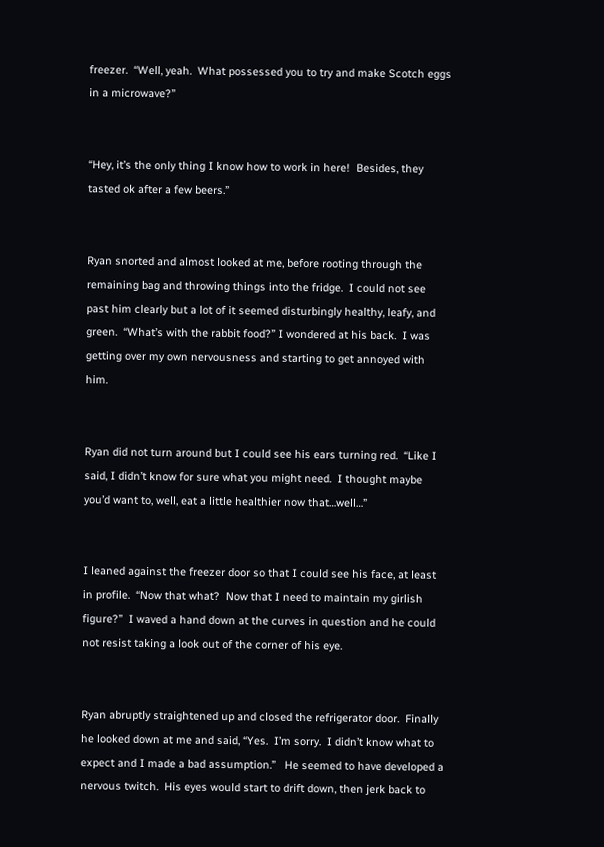freezer.  “Well, yeah.  What possessed you to try and make Scotch eggs in a microwave?”


“Hey, it’s the only thing I know how to work in here!  Besides, they tasted ok after a few beers.”


Ryan snorted and almost looked at me, before rooting through the remaining bag and throwing things into the fridge.  I could not see past him clearly but a lot of it seemed disturbingly healthy, leafy, and green.  “What’s with the rabbit food?” I wondered at his back.  I was getting over my own nervousness and starting to get annoyed with him.


Ryan did not turn around but I could see his ears turning red.  “Like I said, I didn’t know for sure what you might need.  I thought maybe you’d want to, well, eat a little healthier now that…well…”


I leaned against the freezer door so that I could see his face, at least in profile.  “Now that what?  Now that I need to maintain my girlish figure?”  I waved a hand down at the curves in question and he could not resist taking a look out of the corner of his eye.


Ryan abruptly straightened up and closed the refrigerator door.  Finally he looked down at me and said, “Yes.  I’m sorry.  I didn’t know what to expect and I made a bad assumption.”   He seemed to have developed a nervous twitch.  His eyes would start to drift down, then jerk back to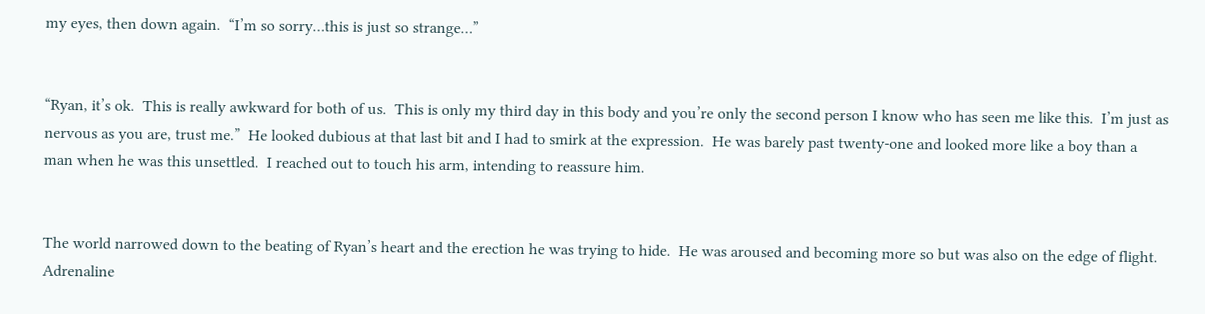my eyes, then down again.  “I’m so sorry…this is just so strange…”


“Ryan, it’s ok.  This is really awkward for both of us.  This is only my third day in this body and you’re only the second person I know who has seen me like this.  I’m just as nervous as you are, trust me.”  He looked dubious at that last bit and I had to smirk at the expression.  He was barely past twenty-one and looked more like a boy than a man when he was this unsettled.  I reached out to touch his arm, intending to reassure him.


The world narrowed down to the beating of Ryan’s heart and the erection he was trying to hide.  He was aroused and becoming more so but was also on the edge of flight.  Adrenaline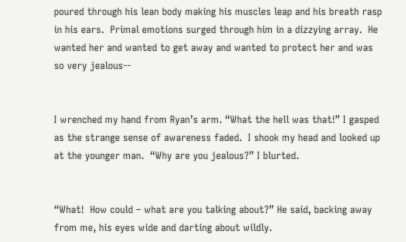poured through his lean body making his muscles leap and his breath rasp in his ears.  Primal emotions surged through him in a dizzying array.  He wanted her and wanted to get away and wanted to protect her and was so very jealous--


I wrenched my hand from Ryan’s arm. “What the hell was that!” I gasped as the strange sense of awareness faded.  I shook my head and looked up at the younger man.  “Why are you jealous?” I blurted.


“What!  How could – what are you talking about?” He said, backing away from me, his eyes wide and darting about wildly.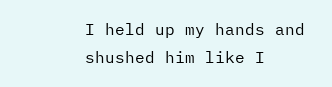I held up my hands and shushed him like I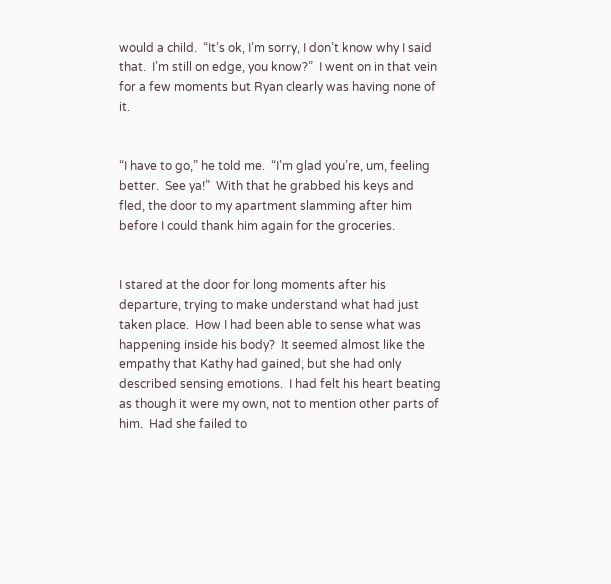would a child.  “It’s ok, I’m sorry, I don’t know why I said that.  I’m still on edge, you know?”  I went on in that vein for a few moments but Ryan clearly was having none of it.


“I have to go,” he told me.  “I’m glad you’re, um, feeling better.  See ya!”  With that he grabbed his keys and fled, the door to my apartment slamming after him before I could thank him again for the groceries.


I stared at the door for long moments after his departure, trying to make understand what had just taken place.  How I had been able to sense what was happening inside his body?  It seemed almost like the empathy that Kathy had gained, but she had only described sensing emotions.  I had felt his heart beating as though it were my own, not to mention other parts of him.  Had she failed to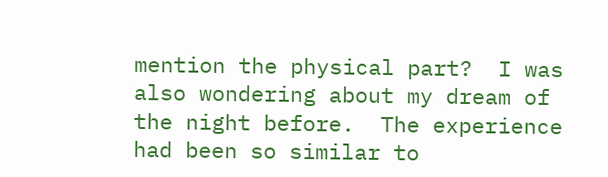mention the physical part?  I was also wondering about my dream of the night before.  The experience had been so similar to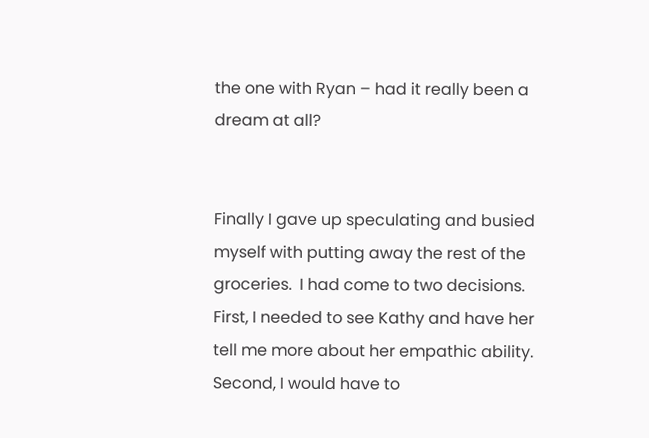the one with Ryan – had it really been a dream at all?


Finally I gave up speculating and busied myself with putting away the rest of the groceries.  I had come to two decisions.  First, I needed to see Kathy and have her tell me more about her empathic ability.  Second, I would have to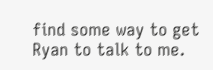find some way to get Ryan to talk to me.